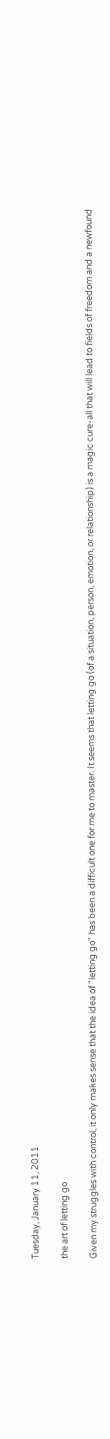Tuesday, January 11, 2011

the art of letting go

Given my struggles with control, it only makes sense that the idea of "letting go" has been a difficult one for me to master. It seems that letting go (of a situation, person, emotion, or relationship) is a magic cure-all that will lead to fields of freedom and a newfound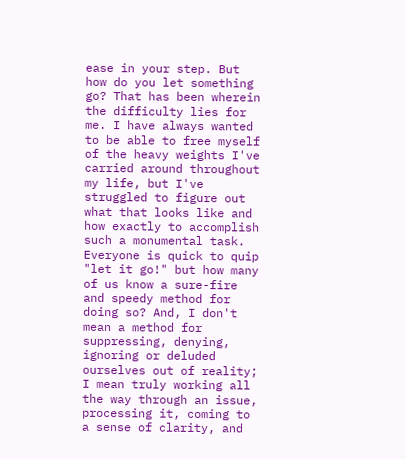ease in your step. But how do you let something go? That has been wherein the difficulty lies for me. I have always wanted to be able to free myself of the heavy weights I've carried around throughout my life, but I've struggled to figure out what that looks like and how exactly to accomplish such a monumental task. Everyone is quick to quip "let it go!" but how many of us know a sure-fire and speedy method for doing so? And, I don't mean a method for suppressing, denying, ignoring or deluded ourselves out of reality; I mean truly working all the way through an issue, processing it, coming to a sense of clarity, and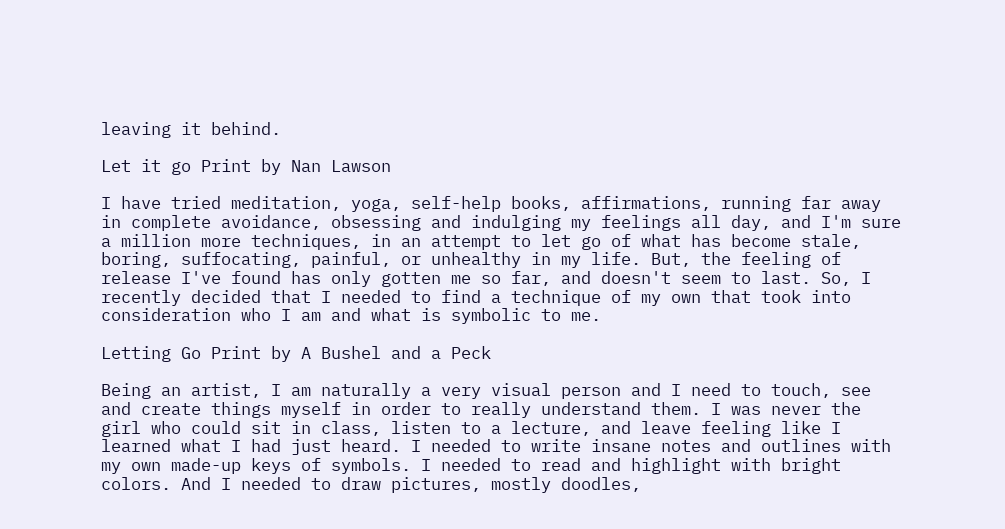leaving it behind.

Let it go Print by Nan Lawson

I have tried meditation, yoga, self-help books, affirmations, running far away in complete avoidance, obsessing and indulging my feelings all day, and I'm sure a million more techniques, in an attempt to let go of what has become stale, boring, suffocating, painful, or unhealthy in my life. But, the feeling of release I've found has only gotten me so far, and doesn't seem to last. So, I recently decided that I needed to find a technique of my own that took into consideration who I am and what is symbolic to me.

Letting Go Print by A Bushel and a Peck

Being an artist, I am naturally a very visual person and I need to touch, see and create things myself in order to really understand them. I was never the girl who could sit in class, listen to a lecture, and leave feeling like I learned what I had just heard. I needed to write insane notes and outlines with my own made-up keys of symbols. I needed to read and highlight with bright colors. And I needed to draw pictures, mostly doodles,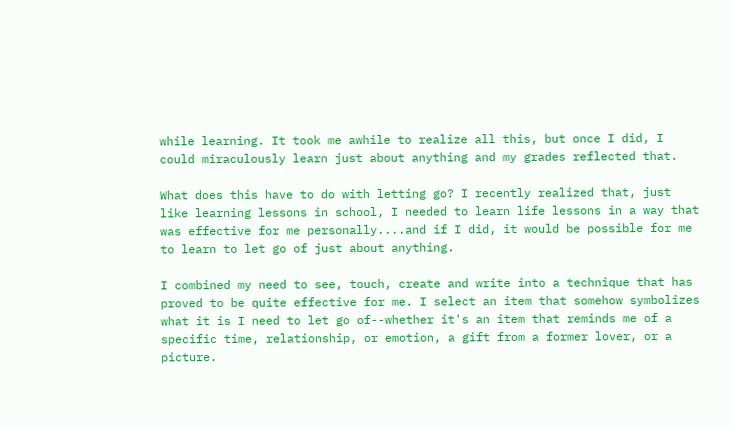while learning. It took me awhile to realize all this, but once I did, I could miraculously learn just about anything and my grades reflected that.

What does this have to do with letting go? I recently realized that, just like learning lessons in school, I needed to learn life lessons in a way that was effective for me personally....and if I did, it would be possible for me to learn to let go of just about anything.

I combined my need to see, touch, create and write into a technique that has proved to be quite effective for me. I select an item that somehow symbolizes what it is I need to let go of--whether it's an item that reminds me of a specific time, relationship, or emotion, a gift from a former lover, or a picture.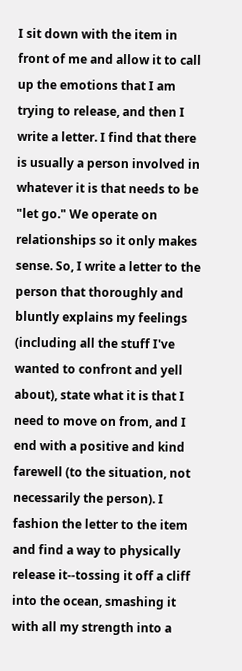I sit down with the item in front of me and allow it to call up the emotions that I am trying to release, and then I write a letter. I find that there is usually a person involved in whatever it is that needs to be "let go." We operate on relationships so it only makes sense. So, I write a letter to the person that thoroughly and bluntly explains my feelings (including all the stuff I've wanted to confront and yell about), state what it is that I need to move on from, and I end with a positive and kind farewell (to the situation, not necessarily the person). I fashion the letter to the item and find a way to physically release it--tossing it off a cliff into the ocean, smashing it with all my strength into a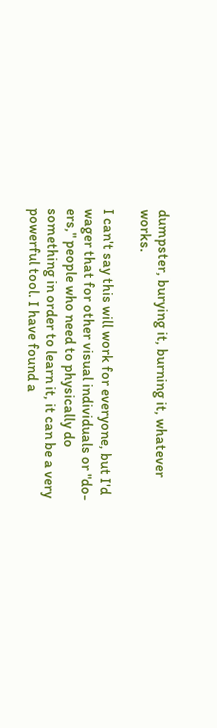dumpster, burying it, burning it, whatever works.

I can't say this will work for everyone, but I'd wager that for other visual individuals or "do-ers," people who need to physically do something in order to learn it, it can be a very powerful tool. I have found a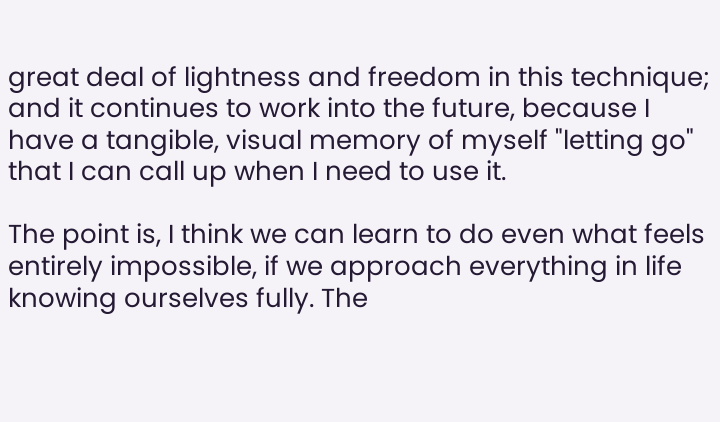great deal of lightness and freedom in this technique; and it continues to work into the future, because I have a tangible, visual memory of myself "letting go" that I can call up when I need to use it.

The point is, I think we can learn to do even what feels entirely impossible, if we approach everything in life knowing ourselves fully. The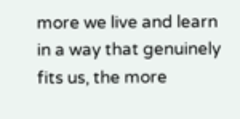more we live and learn in a way that genuinely fits us, the more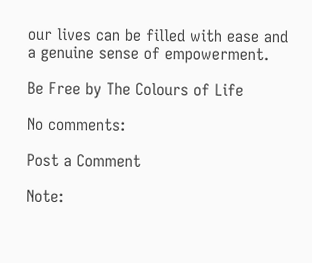our lives can be filled with ease and a genuine sense of empowerment.

Be Free by The Colours of Life

No comments:

Post a Comment

Note: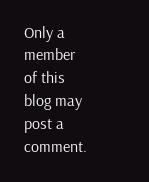Only a member of this blog may post a comment.